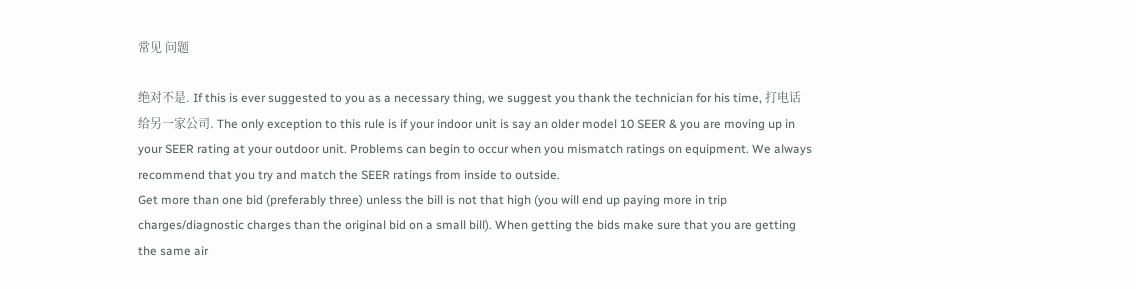常见 问题

绝对不是. If this is ever suggested to you as a necessary thing, we suggest you thank the technician for his time, 打电话给另一家公司. The only exception to this rule is if your indoor unit is say an older model 10 SEER & you are moving up in your SEER rating at your outdoor unit. Problems can begin to occur when you mismatch ratings on equipment. We always recommend that you try and match the SEER ratings from inside to outside.
Get more than one bid (preferably three) unless the bill is not that high (you will end up paying more in trip charges/diagnostic charges than the original bid on a small bill). When getting the bids make sure that you are getting the same air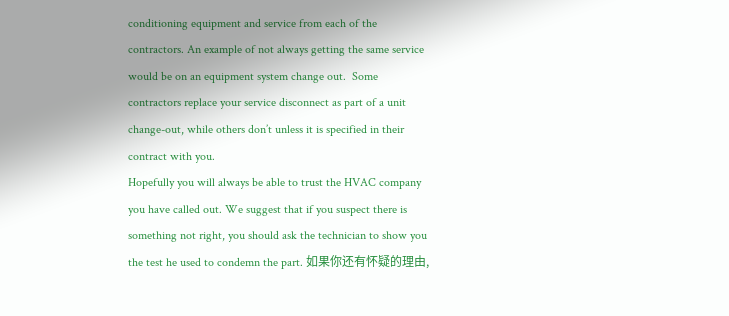conditioning equipment and service from each of the contractors. An example of not always getting the same service would be on an equipment system change out.  Some contractors replace your service disconnect as part of a unit change-out, while others don’t unless it is specified in their contract with you.
Hopefully you will always be able to trust the HVAC company you have called out. We suggest that if you suspect there is something not right, you should ask the technician to show you the test he used to condemn the part. 如果你还有怀疑的理由,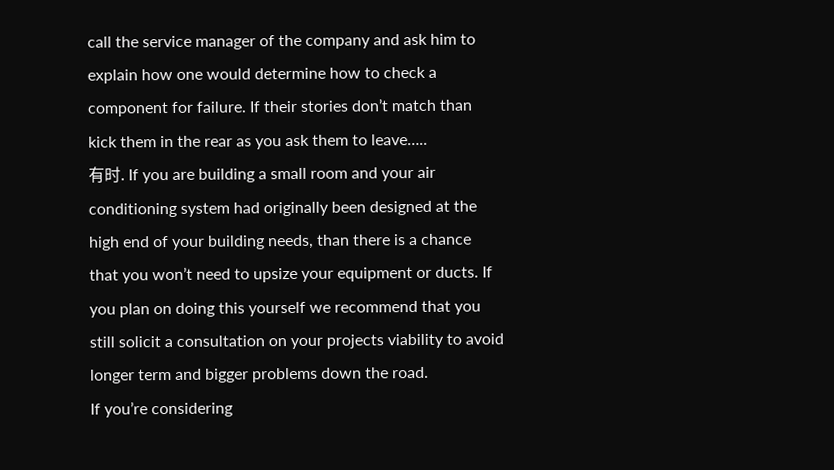call the service manager of the company and ask him to explain how one would determine how to check a component for failure. If their stories don’t match than kick them in the rear as you ask them to leave…..
有时. If you are building a small room and your air conditioning system had originally been designed at the high end of your building needs, than there is a chance that you won’t need to upsize your equipment or ducts. If you plan on doing this yourself we recommend that you still solicit a consultation on your projects viability to avoid longer term and bigger problems down the road.
If you’re considering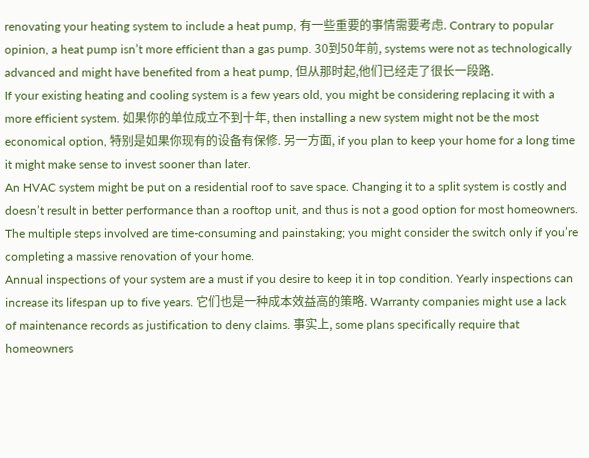renovating your heating system to include a heat pump, 有一些重要的事情需要考虑. Contrary to popular opinion, a heat pump isn’t more efficient than a gas pump. 30到50年前, systems were not as technologically advanced and might have benefited from a heat pump, 但从那时起,他们已经走了很长一段路.
If your existing heating and cooling system is a few years old, you might be considering replacing it with a more efficient system. 如果你的单位成立不到十年, then installing a new system might not be the most economical option, 特别是如果你现有的设备有保修. 另一方面, if you plan to keep your home for a long time it might make sense to invest sooner than later.
An HVAC system might be put on a residential roof to save space. Changing it to a split system is costly and doesn’t result in better performance than a rooftop unit, and thus is not a good option for most homeowners. The multiple steps involved are time-consuming and painstaking; you might consider the switch only if you’re completing a massive renovation of your home.
Annual inspections of your system are a must if you desire to keep it in top condition. Yearly inspections can increase its lifespan up to five years. 它们也是一种成本效益高的策略. Warranty companies might use a lack of maintenance records as justification to deny claims. 事实上, some plans specifically require that homeowners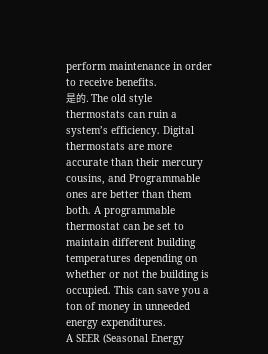perform maintenance in order to receive benefits.
是的. The old style thermostats can ruin a system’s efficiency. Digital thermostats are more accurate than their mercury cousins, and Programmable ones are better than them both. A programmable thermostat can be set to maintain different building temperatures depending on whether or not the building is occupied. This can save you a ton of money in unneeded energy expenditures.
A SEER (Seasonal Energy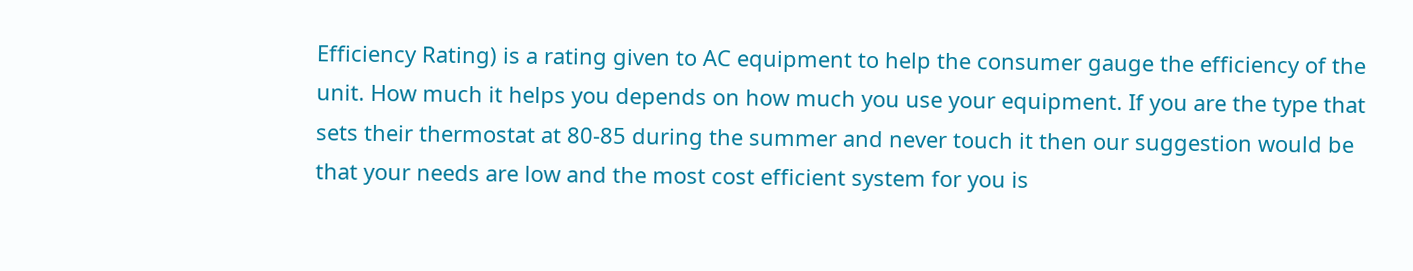Efficiency Rating) is a rating given to AC equipment to help the consumer gauge the efficiency of the unit. How much it helps you depends on how much you use your equipment. If you are the type that sets their thermostat at 80-85 during the summer and never touch it then our suggestion would be that your needs are low and the most cost efficient system for you is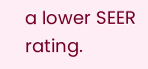a lower SEER rating.